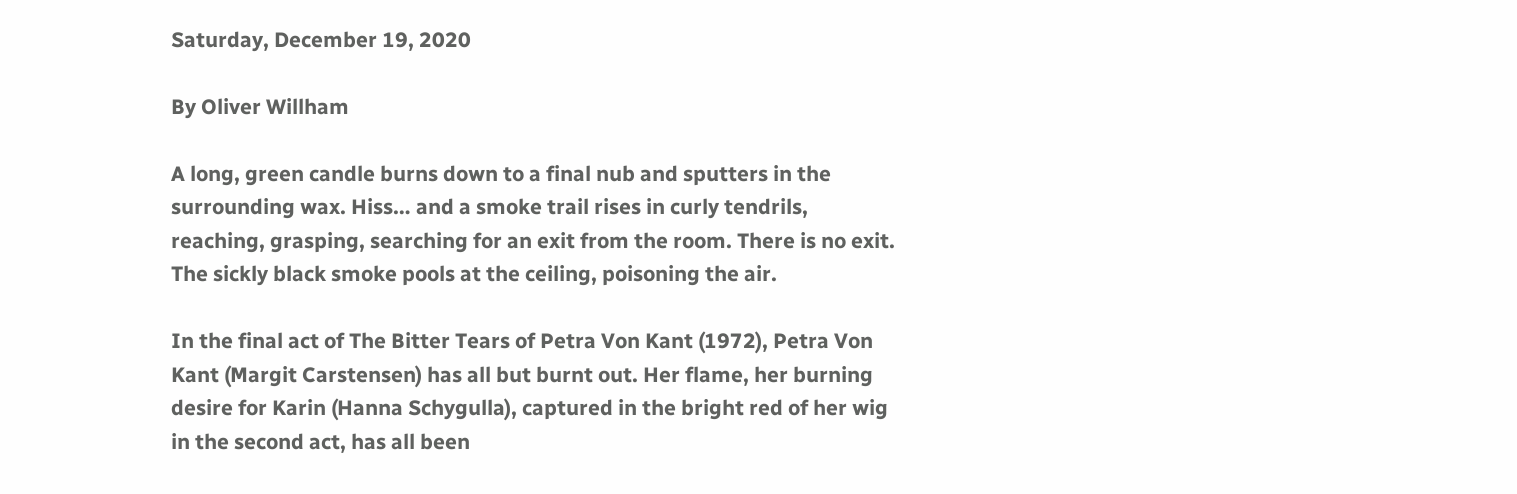Saturday, December 19, 2020

By Oliver Willham

A long, green candle burns down to a final nub and sputters in the surrounding wax. Hiss… and a smoke trail rises in curly tendrils, reaching, grasping, searching for an exit from the room. There is no exit. The sickly black smoke pools at the ceiling, poisoning the air.

In the final act of The Bitter Tears of Petra Von Kant (1972), Petra Von Kant (Margit Carstensen) has all but burnt out. Her flame, her burning desire for Karin (Hanna Schygulla), captured in the bright red of her wig in the second act, has all been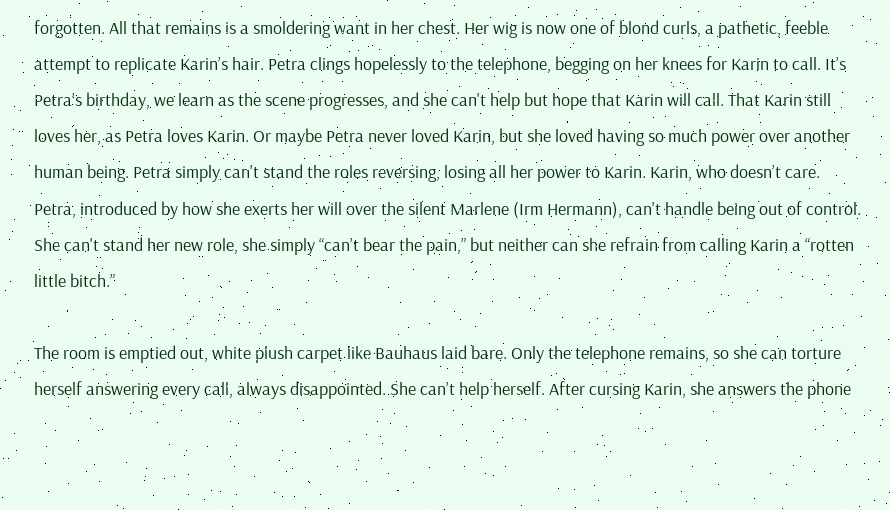forgotten. All that remains is a smoldering want in her chest. Her wig is now one of blond curls, a pathetic, feeble attempt to replicate Karin’s hair. Petra clings hopelessly to the telephone, begging on her knees for Karin to call. It’s Petra’s birthday, we learn as the scene progresses, and she can't help but hope that Karin will call. That Karin still loves her, as Petra loves Karin. Or maybe Petra never loved Karin, but she loved having so much power over another human being. Petra simply can't stand the roles reversing, losing all her power to Karin. Karin, who doesn’t care. Petra, introduced by how she exerts her will over the silent Marlene (Irm Hermann), can't handle being out of control. She can't stand her new role, she simply “can’t bear the pain,” but neither can she refrain from calling Karin a “rotten little bitch.”

The room is emptied out, white plush carpet like Bauhaus laid bare. Only the telephone remains, so she can torture herself answering every call, always disappointed. She can’t help herself. After cursing Karin, she answers the phone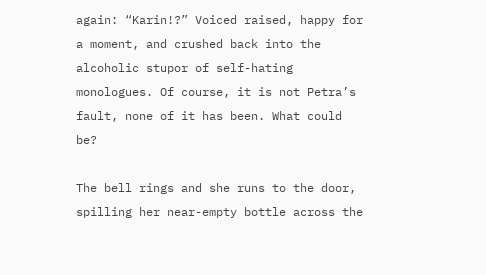again: “Karin!?” Voiced raised, happy for a moment, and crushed back into the alcoholic stupor of self-hating monologues. Of course, it is not Petra’s fault, none of it has been. What could be?

The bell rings and she runs to the door, spilling her near-empty bottle across the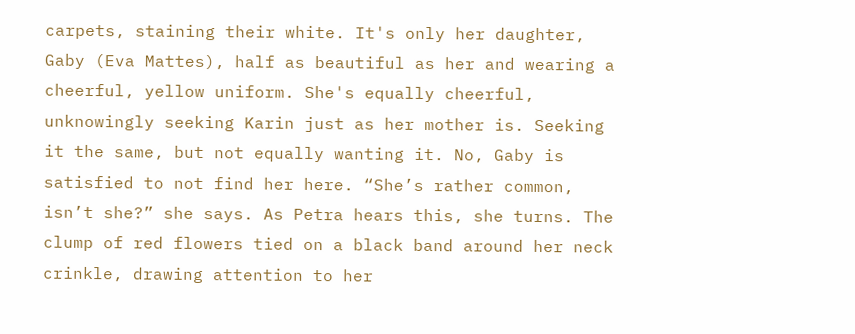carpets, staining their white. It's only her daughter, Gaby (Eva Mattes), half as beautiful as her and wearing a cheerful, yellow uniform. She's equally cheerful, unknowingly seeking Karin just as her mother is. Seeking it the same, but not equally wanting it. No, Gaby is satisfied to not find her here. “She’s rather common, isn’t she?” she says. As Petra hears this, she turns. The clump of red flowers tied on a black band around her neck crinkle, drawing attention to her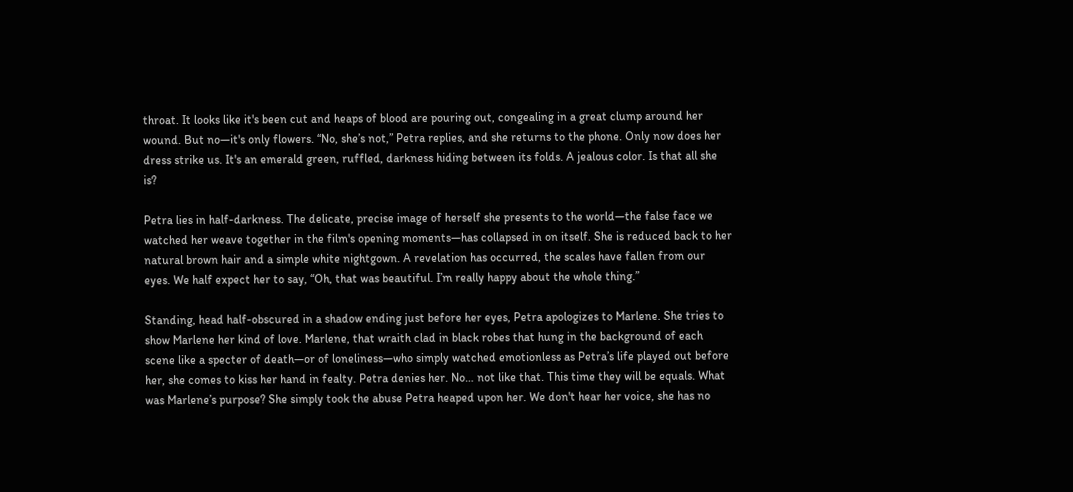throat. It looks like it's been cut and heaps of blood are pouring out, congealing in a great clump around her wound. But no—it's only flowers. “No, she’s not,” Petra replies, and she returns to the phone. Only now does her dress strike us. It's an emerald green, ruffled, darkness hiding between its folds. A jealous color. Is that all she is?

Petra lies in half-darkness. The delicate, precise image of herself she presents to the world—the false face we watched her weave together in the film's opening moments—has collapsed in on itself. She is reduced back to her natural brown hair and a simple white nightgown. A revelation has occurred, the scales have fallen from our eyes. We half expect her to say, “Oh, that was beautiful. I’m really happy about the whole thing.”

Standing, head half-obscured in a shadow ending just before her eyes, Petra apologizes to Marlene. She tries to show Marlene her kind of love. Marlene, that wraith clad in black robes that hung in the background of each scene like a specter of death—or of loneliness—who simply watched emotionless as Petra’s life played out before her, she comes to kiss her hand in fealty. Petra denies her. No… not like that. This time they will be equals. What was Marlene’s purpose? She simply took the abuse Petra heaped upon her. We don't hear her voice, she has no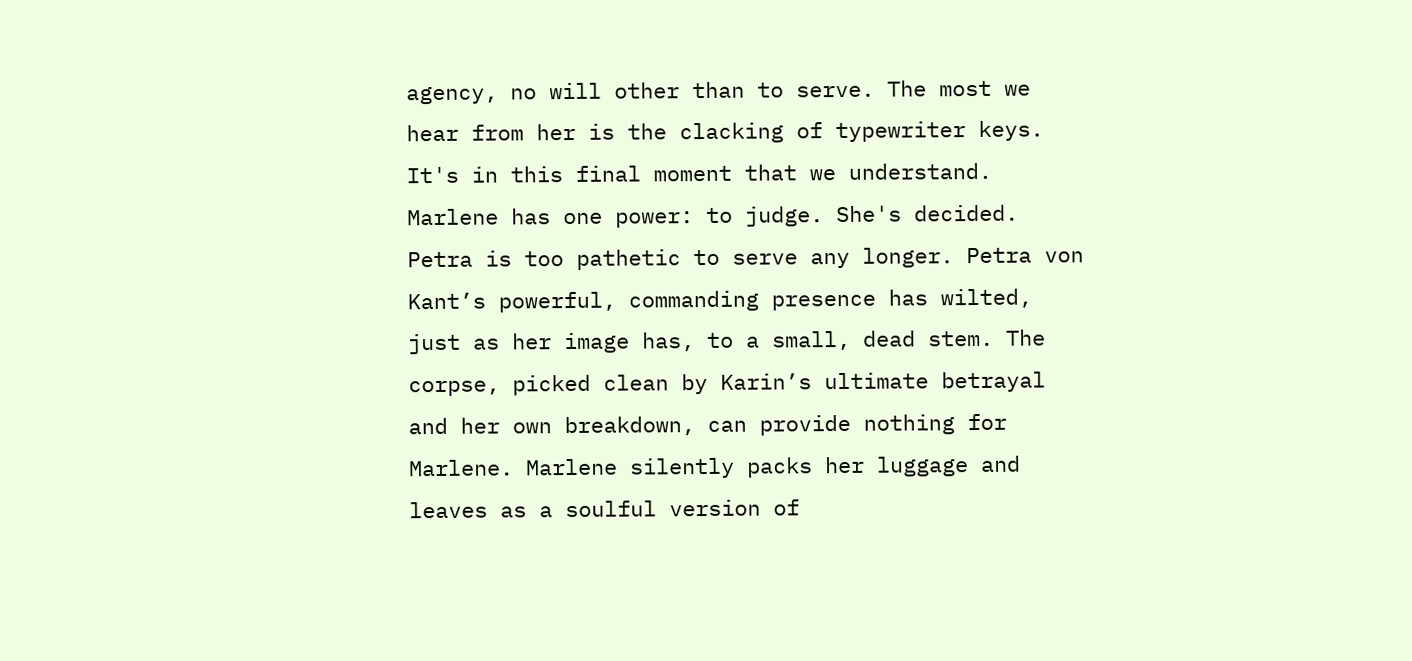agency, no will other than to serve. The most we hear from her is the clacking of typewriter keys. It's in this final moment that we understand. Marlene has one power: to judge. She's decided. Petra is too pathetic to serve any longer. Petra von Kant’s powerful, commanding presence has wilted, just as her image has, to a small, dead stem. The corpse, picked clean by Karin’s ultimate betrayal and her own breakdown, can provide nothing for Marlene. Marlene silently packs her luggage and leaves as a soulful version of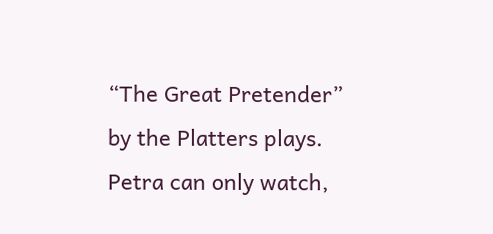“The Great Pretender” by the Platters plays. Petra can only watch,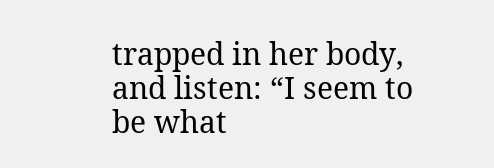trapped in her body, and listen: “I seem to be what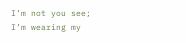I’m not you see; I’m wearing my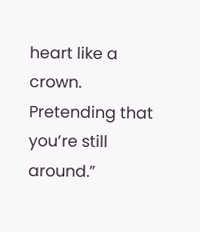heart like a crown. Pretending that you’re still around.”